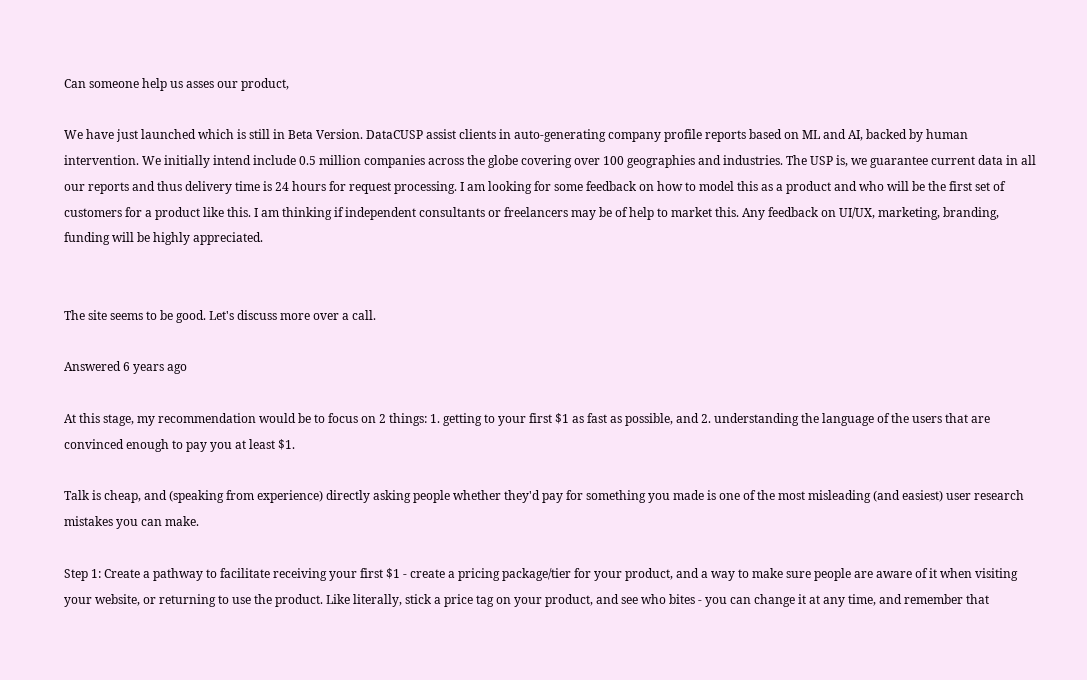Can someone help us asses our product,

We have just launched which is still in Beta Version. DataCUSP assist clients in auto-generating company profile reports based on ML and AI, backed by human intervention. We initially intend include 0.5 million companies across the globe covering over 100 geographies and industries. The USP is, we guarantee current data in all our reports and thus delivery time is 24 hours for request processing. I am looking for some feedback on how to model this as a product and who will be the first set of customers for a product like this. I am thinking if independent consultants or freelancers may be of help to market this. Any feedback on UI/UX, marketing, branding, funding will be highly appreciated.


The site seems to be good. Let's discuss more over a call.

Answered 6 years ago

At this stage, my recommendation would be to focus on 2 things: 1. getting to your first $1 as fast as possible, and 2. understanding the language of the users that are convinced enough to pay you at least $1.

Talk is cheap, and (speaking from experience) directly asking people whether they'd pay for something you made is one of the most misleading (and easiest) user research mistakes you can make.

Step 1: Create a pathway to facilitate receiving your first $1 - create a pricing package/tier for your product, and a way to make sure people are aware of it when visiting your website, or returning to use the product. Like literally, stick a price tag on your product, and see who bites - you can change it at any time, and remember that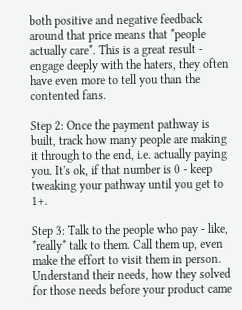both positive and negative feedback around that price means that *people actually care*. This is a great result - engage deeply with the haters, they often have even more to tell you than the contented fans.

Step 2: Once the payment pathway is built, track how many people are making it through to the end, i.e. actually paying you. It's ok, if that number is 0 - keep tweaking your pathway until you get to 1+.

Step 3: Talk to the people who pay - like, *really* talk to them. Call them up, even make the effort to visit them in person. Understand their needs, how they solved for those needs before your product came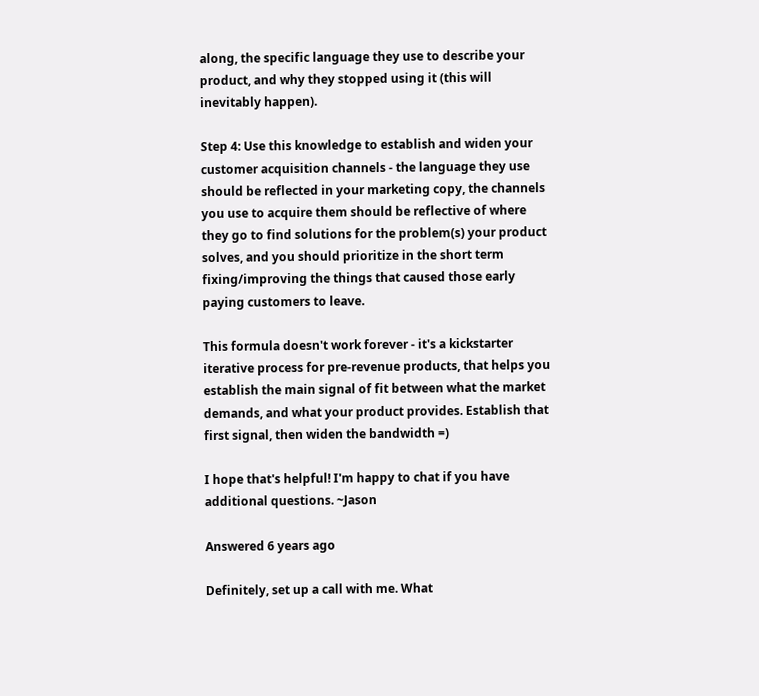along, the specific language they use to describe your product, and why they stopped using it (this will inevitably happen).

Step 4: Use this knowledge to establish and widen your customer acquisition channels - the language they use should be reflected in your marketing copy, the channels you use to acquire them should be reflective of where they go to find solutions for the problem(s) your product solves, and you should prioritize in the short term fixing/improving the things that caused those early paying customers to leave.

This formula doesn't work forever - it's a kickstarter iterative process for pre-revenue products, that helps you establish the main signal of fit between what the market demands, and what your product provides. Establish that first signal, then widen the bandwidth =)

I hope that's helpful! I'm happy to chat if you have additional questions. ~Jason

Answered 6 years ago

Definitely, set up a call with me. What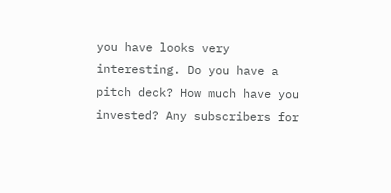you have looks very interesting. Do you have a pitch deck? How much have you invested? Any subscribers for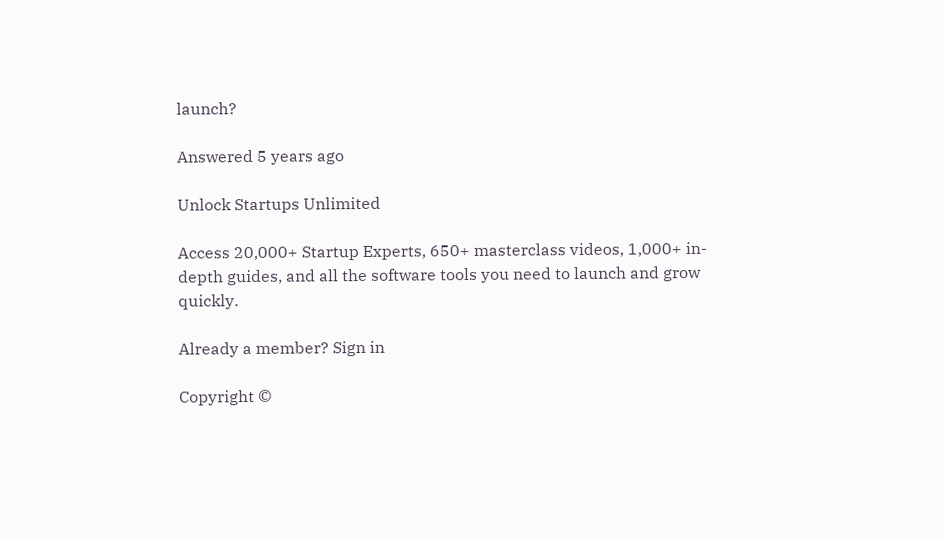launch?

Answered 5 years ago

Unlock Startups Unlimited

Access 20,000+ Startup Experts, 650+ masterclass videos, 1,000+ in-depth guides, and all the software tools you need to launch and grow quickly.

Already a member? Sign in

Copyright ©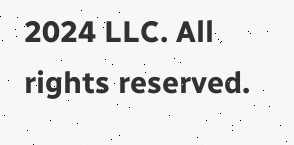2024 LLC. All rights reserved.